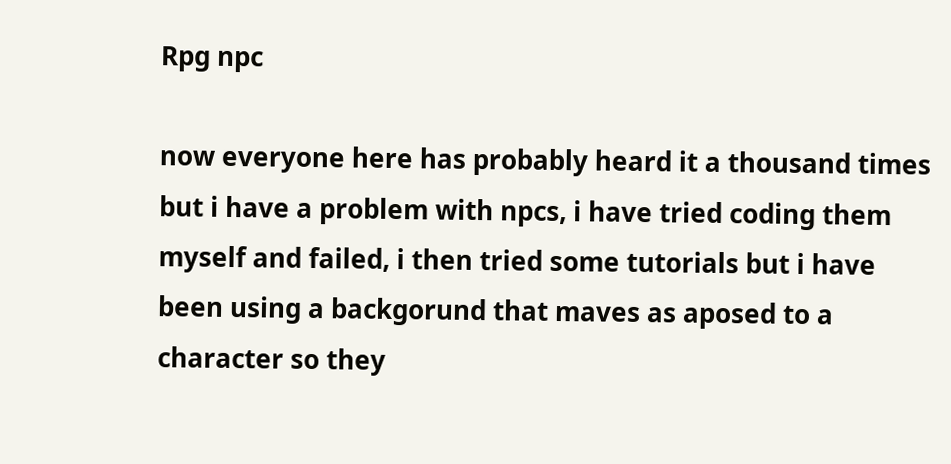Rpg npc

now everyone here has probably heard it a thousand times but i have a problem with npcs, i have tried coding them myself and failed, i then tried some tutorials but i have been using a backgorund that maves as aposed to a character so they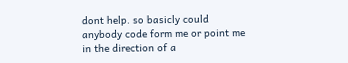dont help. so basicly could anybody code form me or point me in the direction of a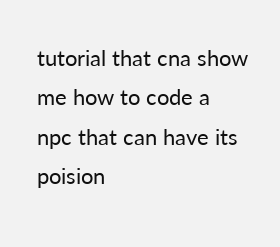tutorial that cna show me how to code a npc that can have its poision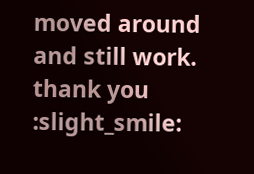moved around and still work. thank you :slight_smile: